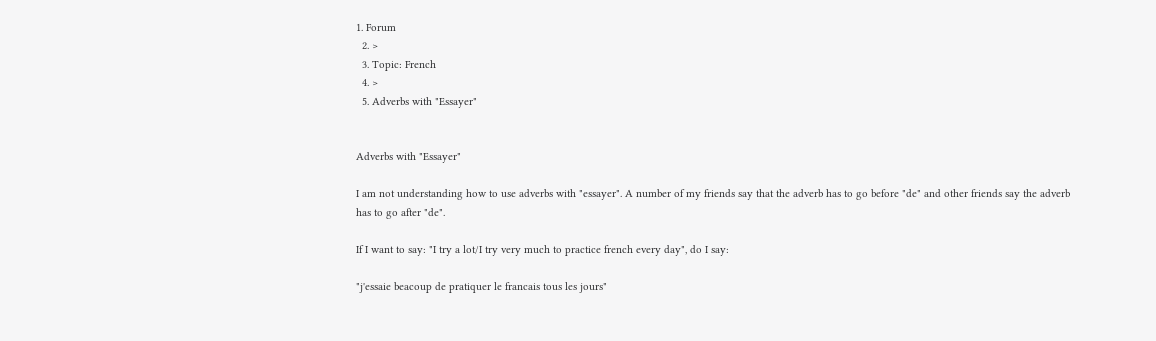1. Forum
  2. >
  3. Topic: French
  4. >
  5. Adverbs with "Essayer"


Adverbs with "Essayer"

I am not understanding how to use adverbs with "essayer". A number of my friends say that the adverb has to go before "de" and other friends say the adverb has to go after "de".

If I want to say: "I try a lot/I try very much to practice french every day", do I say:

"j'essaie beacoup de pratiquer le francais tous les jours"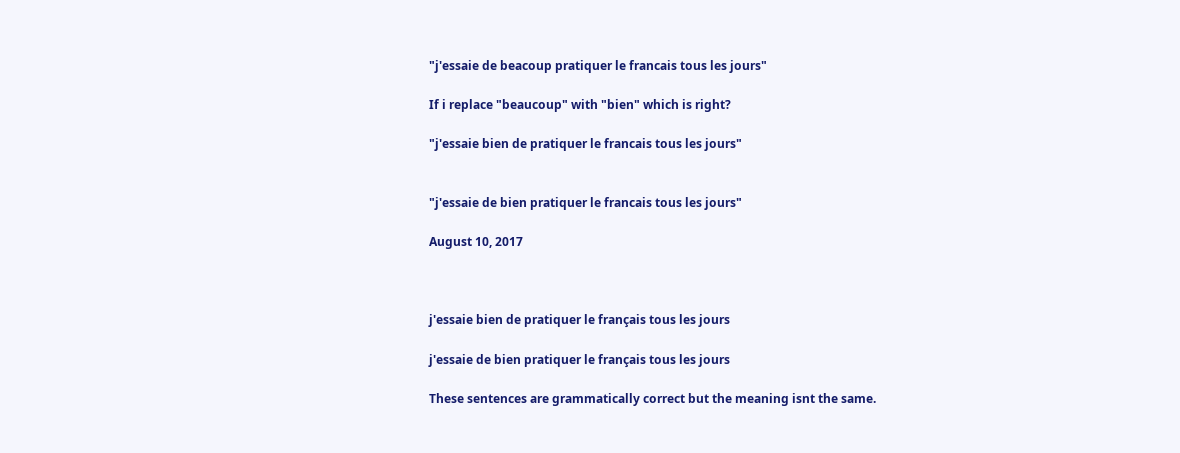"j'essaie de beacoup pratiquer le francais tous les jours"

If i replace "beaucoup" with "bien" which is right?

"j'essaie bien de pratiquer le francais tous les jours"


"j'essaie de bien pratiquer le francais tous les jours"

August 10, 2017



j'essaie bien de pratiquer le français tous les jours

j'essaie de bien pratiquer le français tous les jours

These sentences are grammatically correct but the meaning isnt the same.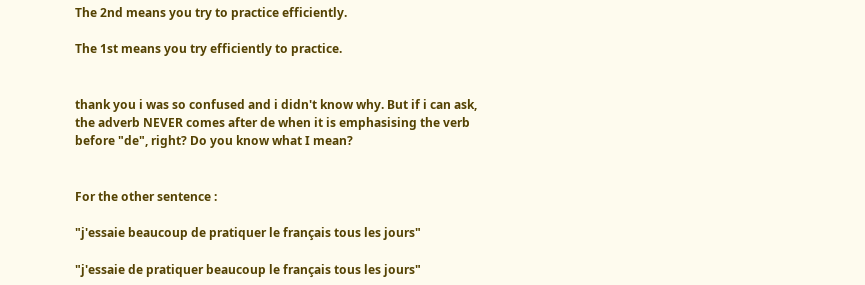The 2nd means you try to practice efficiently.

The 1st means you try efficiently to practice.


thank you i was so confused and i didn't know why. But if i can ask, the adverb NEVER comes after de when it is emphasising the verb before "de", right? Do you know what I mean?


For the other sentence :

"j'essaie beaucoup de pratiquer le français tous les jours"

"j'essaie de pratiquer beaucoup le français tous les jours"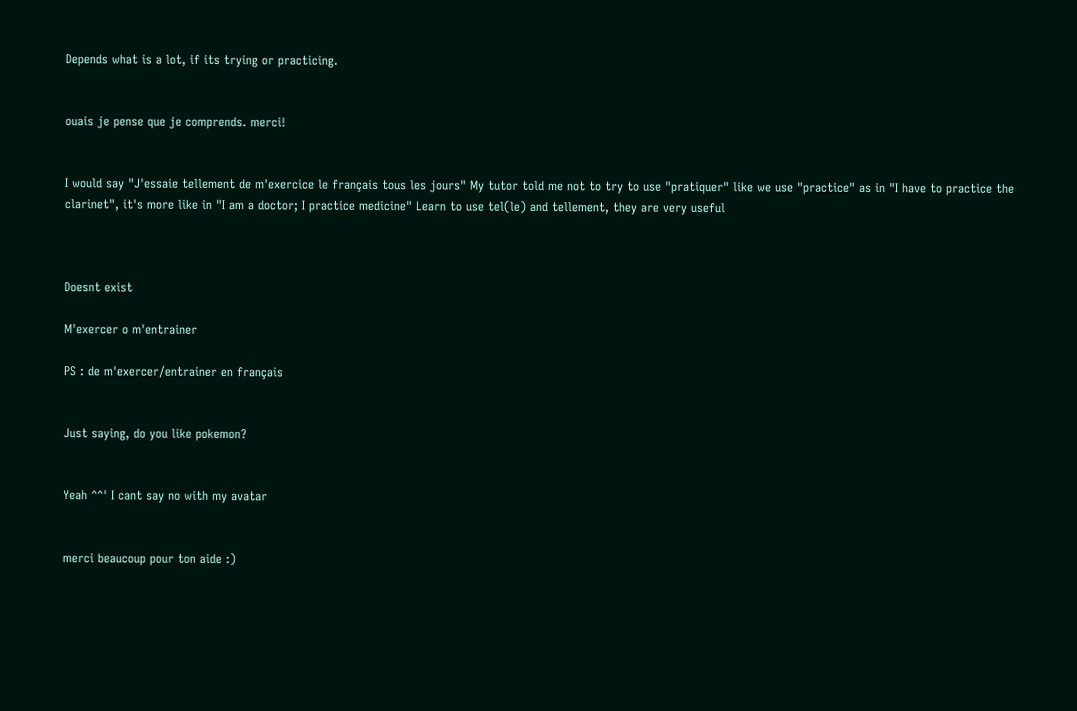Depends what is a lot, if its trying or practicing.


ouais je pense que je comprends. merci!


I would say "J'essaie tellement de m'exercice le français tous les jours" My tutor told me not to try to use "pratiquer" like we use "practice" as in "I have to practice the clarinet", it's more like in "I am a doctor; I practice medicine" Learn to use tel(le) and tellement, they are very useful



Doesnt exist

M'exercer o m'entrainer

PS : de m'exercer/entrainer en français


Just saying, do you like pokemon?


Yeah ^^' I cant say no with my avatar


merci beaucoup pour ton aide :)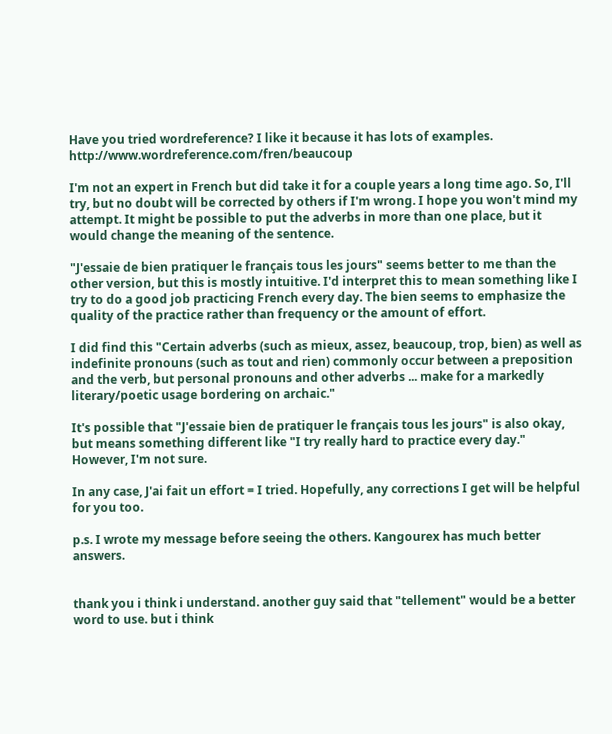Have you tried wordreference? I like it because it has lots of examples. http://www.wordreference.com/fren/beaucoup

I'm not an expert in French but did take it for a couple years a long time ago. So, I'll try, but no doubt will be corrected by others if I'm wrong. I hope you won't mind my attempt. It might be possible to put the adverbs in more than one place, but it would change the meaning of the sentence.

"J'essaie de bien pratiquer le français tous les jours" seems better to me than the other version, but this is mostly intuitive. I'd interpret this to mean something like I try to do a good job practicing French every day. The bien seems to emphasize the quality of the practice rather than frequency or the amount of effort.

I did find this "Certain adverbs (such as mieux, assez, beaucoup, trop, bien) as well as indefinite pronouns (such as tout and rien) commonly occur between a preposition and the verb, but personal pronouns and other adverbs ... make for a markedly literary/poetic usage bordering on archaic."

It's possible that "J'essaie bien de pratiquer le français tous les jours" is also okay, but means something different like "I try really hard to practice every day." However, I'm not sure.

In any case, J'ai fait un effort = I tried. Hopefully, any corrections I get will be helpful for you too.

p.s. I wrote my message before seeing the others. Kangourex has much better answers.


thank you i think i understand. another guy said that "tellement" would be a better word to use. but i think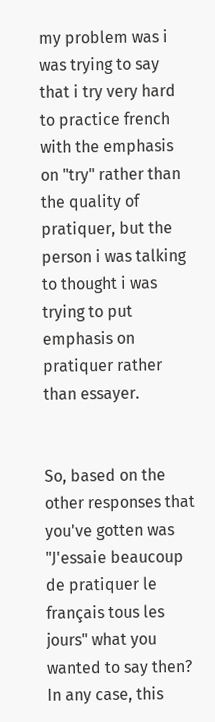my problem was i was trying to say that i try very hard to practice french with the emphasis on "try" rather than the quality of pratiquer, but the person i was talking to thought i was trying to put emphasis on pratiquer rather than essayer.


So, based on the other responses that you've gotten was "J'essaie beaucoup de pratiquer le français tous les jours" what you wanted to say then? In any case, this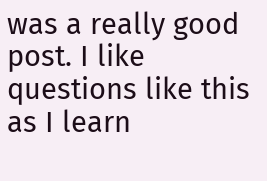was a really good post. I like questions like this as I learn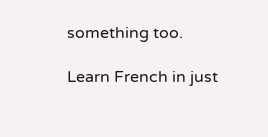something too.

Learn French in just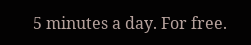5 minutes a day. For free.